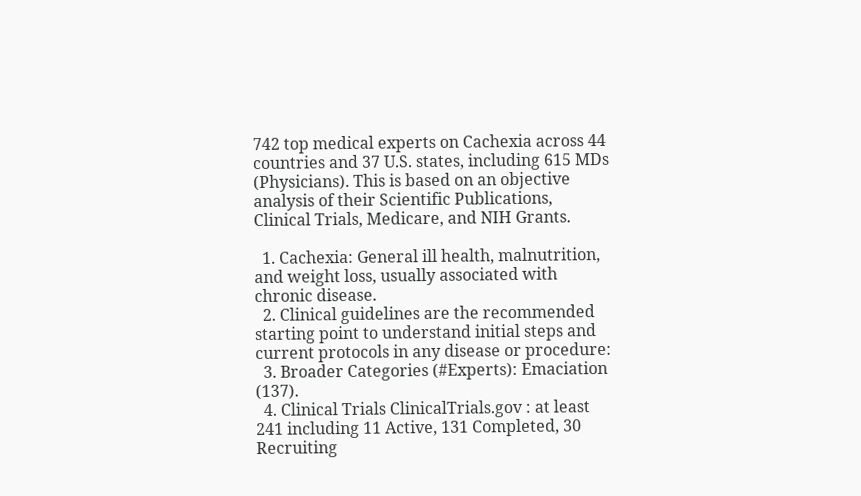742 top medical experts on Cachexia across 44 countries and 37 U.S. states, including 615 MDs (Physicians). This is based on an objective analysis of their Scientific Publications, Clinical Trials, Medicare, and NIH Grants.

  1. Cachexia: General ill health, malnutrition, and weight loss, usually associated with chronic disease.
  2. Clinical guidelines are the recommended starting point to understand initial steps and current protocols in any disease or procedure:
  3. Broader Categories (#Experts): Emaciation (137).
  4. Clinical Trials ClinicalTrials.gov : at least 241 including 11 Active, 131 Completed, 30 Recruiting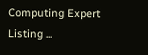Computing Expert Listing ...